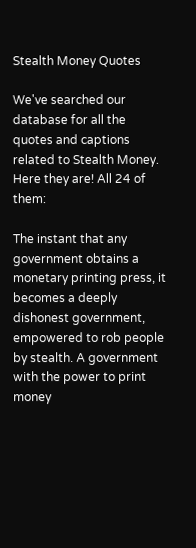Stealth Money Quotes

We've searched our database for all the quotes and captions related to Stealth Money. Here they are! All 24 of them:

The instant that any government obtains a monetary printing press, it becomes a deeply dishonest government, empowered to rob people by stealth. A government with the power to print money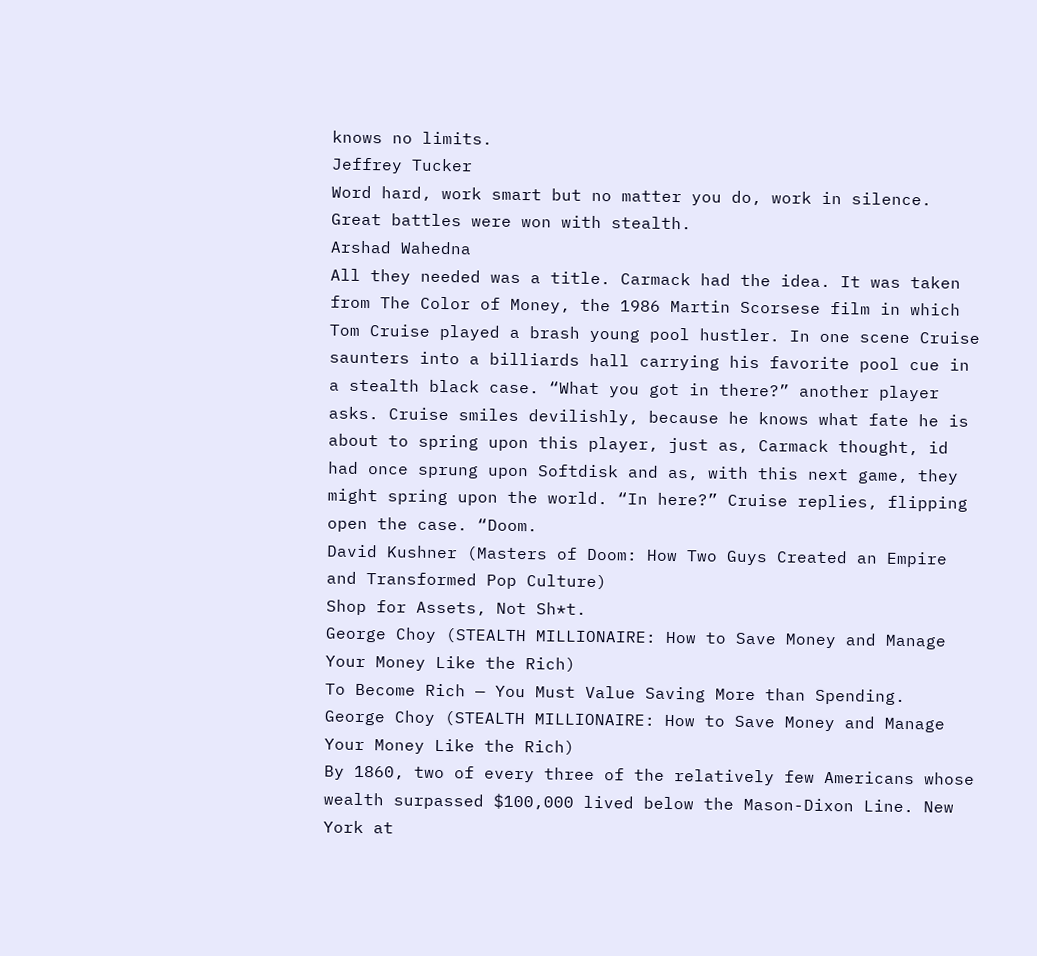knows no limits.
Jeffrey Tucker
Word hard, work smart but no matter you do, work in silence. Great battles were won with stealth.
Arshad Wahedna
All they needed was a title. Carmack had the idea. It was taken from The Color of Money, the 1986 Martin Scorsese film in which Tom Cruise played a brash young pool hustler. In one scene Cruise saunters into a billiards hall carrying his favorite pool cue in a stealth black case. “What you got in there?” another player asks. Cruise smiles devilishly, because he knows what fate he is about to spring upon this player, just as, Carmack thought, id had once sprung upon Softdisk and as, with this next game, they might spring upon the world. “In here?” Cruise replies, flipping open the case. “Doom.
David Kushner (Masters of Doom: How Two Guys Created an Empire and Transformed Pop Culture)
Shop for Assets, Not Sh*t.
George Choy (STEALTH MILLIONAIRE: How to Save Money and Manage Your Money Like the Rich)
To Become Rich — You Must Value Saving More than Spending.
George Choy (STEALTH MILLIONAIRE: How to Save Money and Manage Your Money Like the Rich)
By 1860, two of every three of the relatively few Americans whose wealth surpassed $100,000 lived below the Mason-Dixon Line. New York at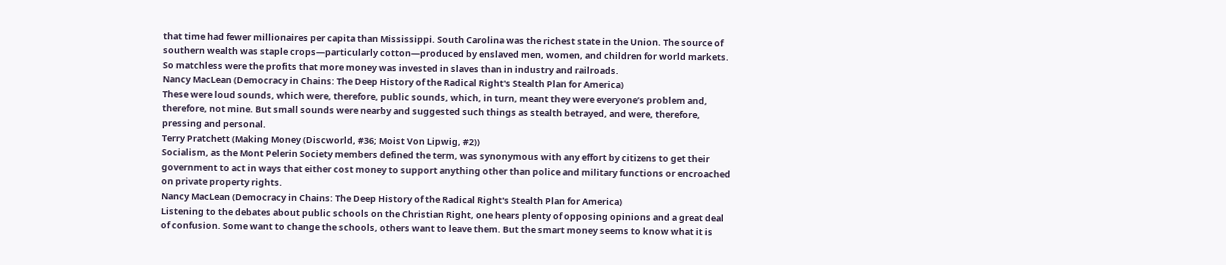that time had fewer millionaires per capita than Mississippi. South Carolina was the richest state in the Union. The source of southern wealth was staple crops—particularly cotton—produced by enslaved men, women, and children for world markets. So matchless were the profits that more money was invested in slaves than in industry and railroads.
Nancy MacLean (Democracy in Chains: The Deep History of the Radical Right's Stealth Plan for America)
These were loud sounds, which were, therefore, public sounds, which, in turn, meant they were everyone’s problem and, therefore, not mine. But small sounds were nearby and suggested such things as stealth betrayed, and were, therefore, pressing and personal.
Terry Pratchett (Making Money (Discworld, #36; Moist Von Lipwig, #2))
Socialism, as the Mont Pelerin Society members defined the term, was synonymous with any effort by citizens to get their government to act in ways that either cost money to support anything other than police and military functions or encroached on private property rights.
Nancy MacLean (Democracy in Chains: The Deep History of the Radical Right's Stealth Plan for America)
Listening to the debates about public schools on the Christian Right, one hears plenty of opposing opinions and a great deal of confusion. Some want to change the schools, others want to leave them. But the smart money seems to know what it is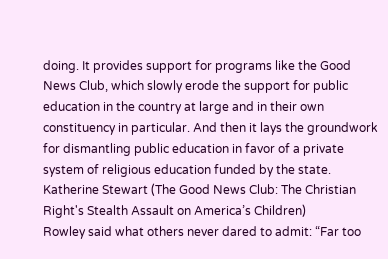doing. It provides support for programs like the Good News Club, which slowly erode the support for public education in the country at large and in their own constituency in particular. And then it lays the groundwork for dismantling public education in favor of a private system of religious education funded by the state.
Katherine Stewart (The Good News Club: The Christian Right's Stealth Assault on America’s Children)
Rowley said what others never dared to admit: “Far too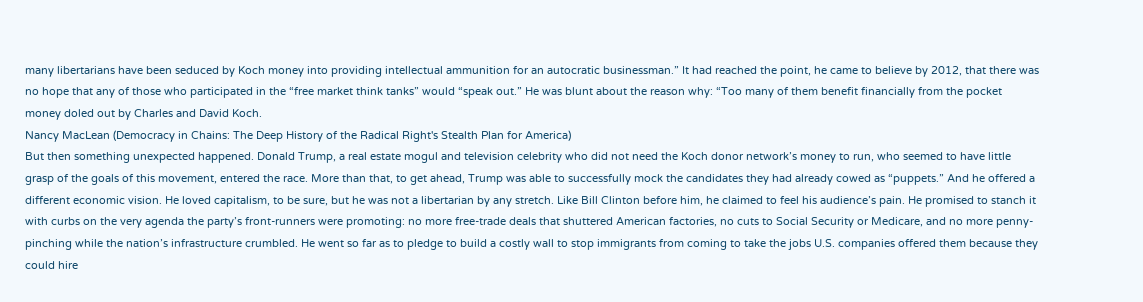many libertarians have been seduced by Koch money into providing intellectual ammunition for an autocratic businessman.” It had reached the point, he came to believe by 2012, that there was no hope that any of those who participated in the “free market think tanks” would “speak out.” He was blunt about the reason why: “Too many of them benefit financially from the pocket money doled out by Charles and David Koch.
Nancy MacLean (Democracy in Chains: The Deep History of the Radical Right's Stealth Plan for America)
But then something unexpected happened. Donald Trump, a real estate mogul and television celebrity who did not need the Koch donor network’s money to run, who seemed to have little grasp of the goals of this movement, entered the race. More than that, to get ahead, Trump was able to successfully mock the candidates they had already cowed as “puppets.” And he offered a different economic vision. He loved capitalism, to be sure, but he was not a libertarian by any stretch. Like Bill Clinton before him, he claimed to feel his audience’s pain. He promised to stanch it with curbs on the very agenda the party’s front-runners were promoting: no more free-trade deals that shuttered American factories, no cuts to Social Security or Medicare, and no more penny-pinching while the nation’s infrastructure crumbled. He went so far as to pledge to build a costly wall to stop immigrants from coming to take the jobs U.S. companies offered them because they could hire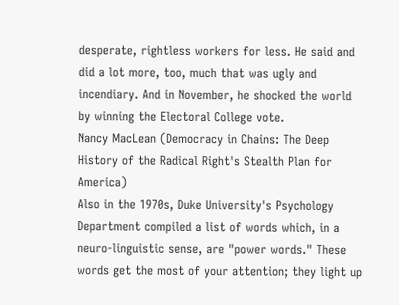desperate, rightless workers for less. He said and did a lot more, too, much that was ugly and incendiary. And in November, he shocked the world by winning the Electoral College vote.
Nancy MacLean (Democracy in Chains: The Deep History of the Radical Right's Stealth Plan for America)
Also in the 1970s, Duke University's Psychology Department compiled a list of words which, in a neuro-linguistic sense, are "power words." These words get the most of your attention; they light up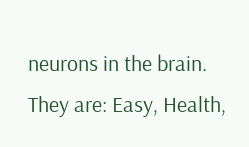neurons in the brain. They are: Easy, Health,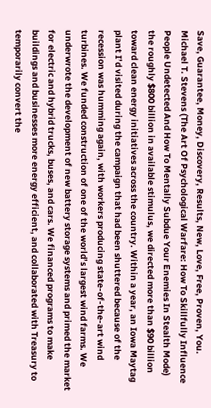Save, Guarantee, Money, Discovery, Results, New, Love, Free, Proven, You.
Michael T. Stevens (The Art Of Psychological Warfare: How To Skillfully Influence People Undetected And How To Mentally Subdue Your Enemies In Stealth Mode)
the roughly $800 billion in available stimulus, we directed more than $90 billion toward clean energy initiatives across the country. Within a year, an Iowa Maytag plant I’d visited during the campaign that had been shuttered because of the recession was humming again, with workers producing state-of-the-art wind turbines. We funded construction of one of the world’s largest wind farms. We underwrote the development of new battery storage systems and primed the market for electric and hybrid trucks, buses, and cars. We financed programs to make buildings and businesses more energy efficient, and collaborated with Treasury to temporarily convert the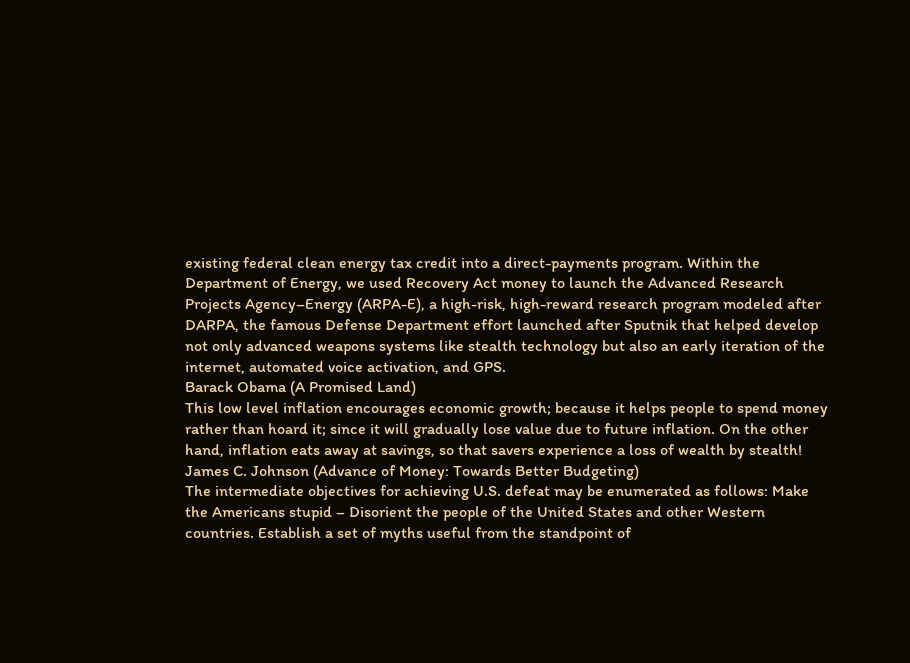existing federal clean energy tax credit into a direct-payments program. Within the Department of Energy, we used Recovery Act money to launch the Advanced Research Projects Agency–Energy (ARPA-E), a high-risk, high-reward research program modeled after DARPA, the famous Defense Department effort launched after Sputnik that helped develop not only advanced weapons systems like stealth technology but also an early iteration of the internet, automated voice activation, and GPS.
Barack Obama (A Promised Land)
This low level inflation encourages economic growth; because it helps people to spend money rather than hoard it; since it will gradually lose value due to future inflation. On the other hand, inflation eats away at savings, so that savers experience a loss of wealth by stealth!
James C. Johnson (Advance of Money: Towards Better Budgeting)
The intermediate objectives for achieving U.S. defeat may be enumerated as follows: Make the Americans stupid – Disorient the people of the United States and other Western countries. Establish a set of myths useful from the standpoint of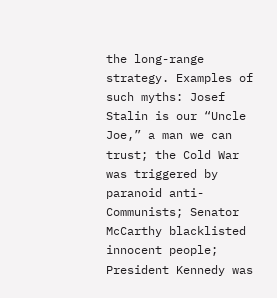the long-range strategy. Examples of such myths: Josef Stalin is our “Uncle Joe,” a man we can trust; the Cold War was triggered by paranoid anti-Communists; Senator McCarthy blacklisted innocent people; President Kennedy was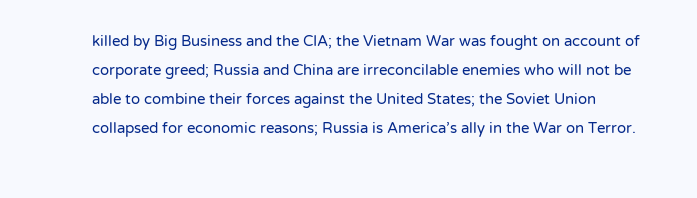killed by Big Business and the CIA; the Vietnam War was fought on account of corporate greed; Russia and China are irreconcilable enemies who will not be able to combine their forces against the United States; the Soviet Union collapsed for economic reasons; Russia is America’s ally in the War on Terror.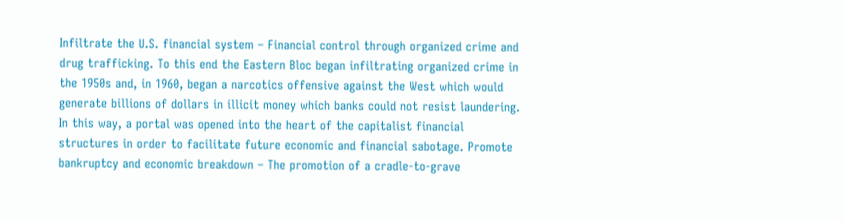Infiltrate the U.S. financial system – Financial control through organized crime and drug trafficking. To this end the Eastern Bloc began infiltrating organized crime in the 1950s and, in 1960, began a narcotics offensive against the West which would generate billions of dollars in illicit money which banks could not resist laundering. In this way, a portal was opened into the heart of the capitalist financial structures in order to facilitate future economic and financial sabotage. Promote bankruptcy and economic breakdown – The promotion of a cradle-to-grave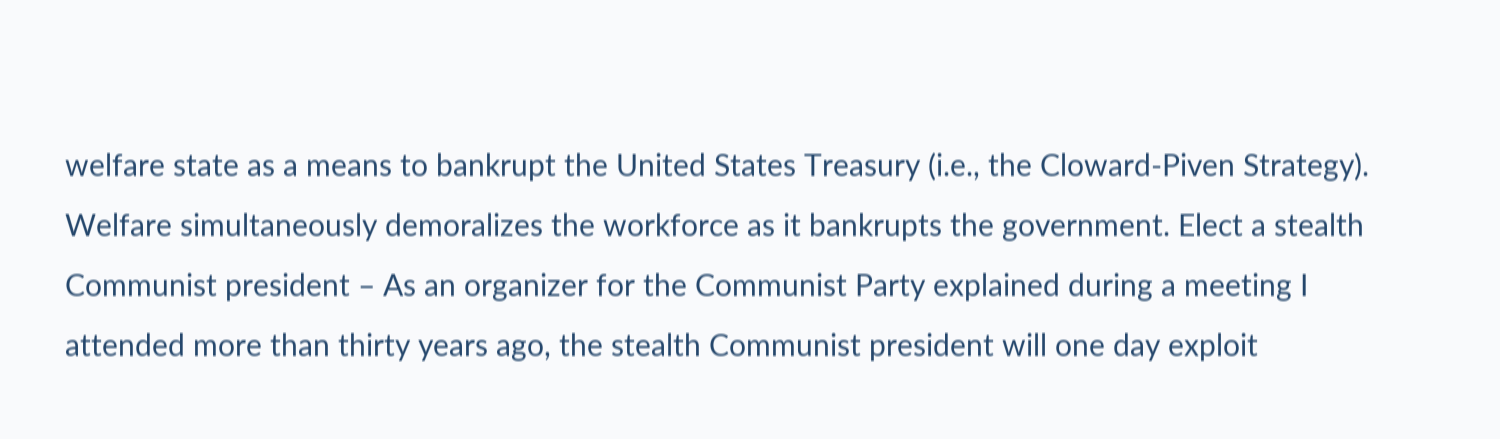welfare state as a means to bankrupt the United States Treasury (i.e., the Cloward-Piven Strategy). Welfare simultaneously demoralizes the workforce as it bankrupts the government. Elect a stealth Communist president – As an organizer for the Communist Party explained during a meeting I attended more than thirty years ago, the stealth Communist president will one day exploit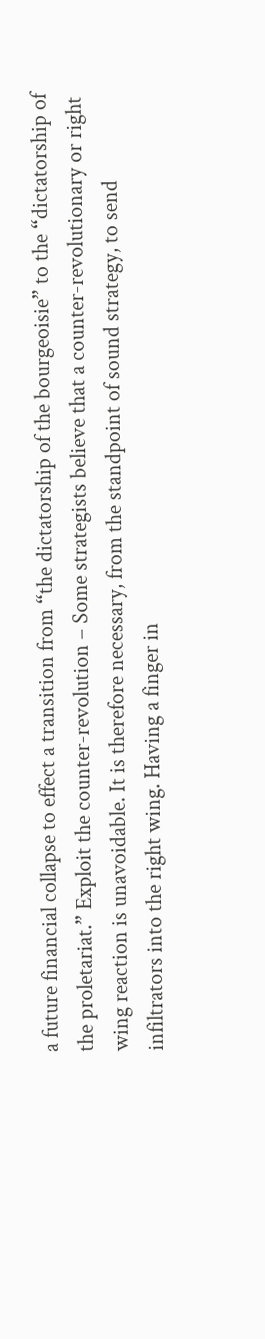a future financial collapse to effect a transition from “the dictatorship of the bourgeoisie” to the “dictatorship of the proletariat.” Exploit the counter-revolution – Some strategists believe that a counter-revolutionary or right wing reaction is unavoidable. It is therefore necessary, from the standpoint of sound strategy, to send infiltrators into the right wing. Having a finger in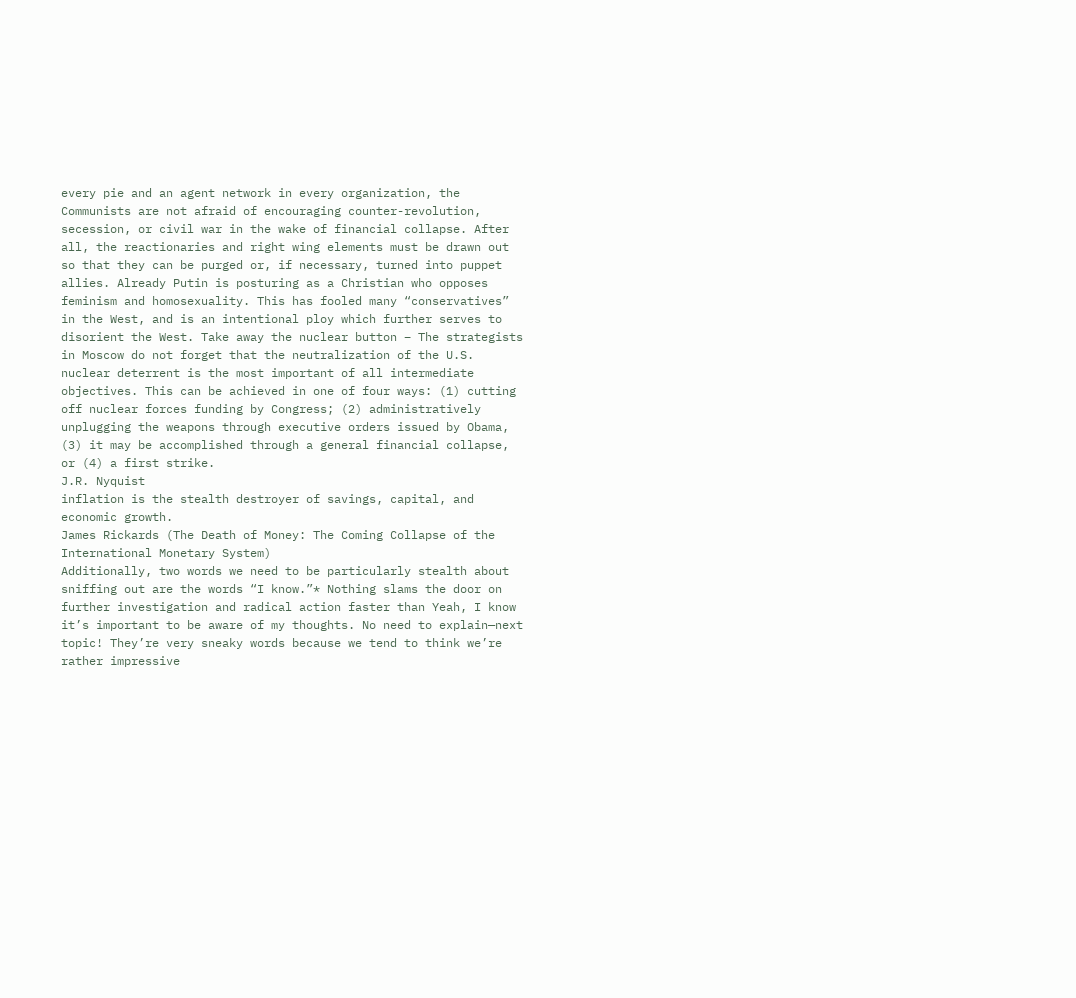every pie and an agent network in every organization, the Communists are not afraid of encouraging counter-revolution, secession, or civil war in the wake of financial collapse. After all, the reactionaries and right wing elements must be drawn out so that they can be purged or, if necessary, turned into puppet allies. Already Putin is posturing as a Christian who opposes feminism and homosexuality. This has fooled many “conservatives” in the West, and is an intentional ploy which further serves to disorient the West. Take away the nuclear button – The strategists in Moscow do not forget that the neutralization of the U.S. nuclear deterrent is the most important of all intermediate objectives. This can be achieved in one of four ways: (1) cutting off nuclear forces funding by Congress; (2) administratively unplugging the weapons through executive orders issued by Obama, (3) it may be accomplished through a general financial collapse, or (4) a first strike.
J.R. Nyquist
inflation is the stealth destroyer of savings, capital, and economic growth.
James Rickards (The Death of Money: The Coming Collapse of the International Monetary System)
Additionally, two words we need to be particularly stealth about sniffing out are the words “I know.”* Nothing slams the door on further investigation and radical action faster than Yeah, I know it’s important to be aware of my thoughts. No need to explain—next topic! They’re very sneaky words because we tend to think we’re rather impressive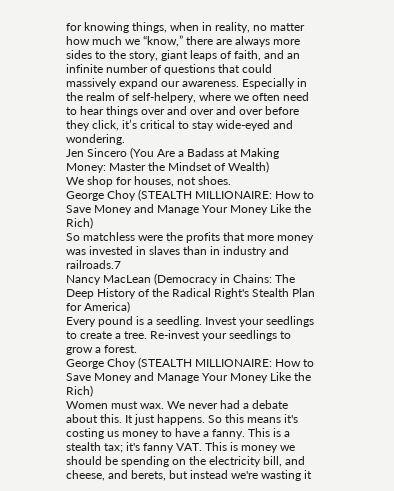for knowing things, when in reality, no matter how much we “know,” there are always more sides to the story, giant leaps of faith, and an infinite number of questions that could massively expand our awareness. Especially in the realm of self-helpery, where we often need to hear things over and over and over before they click, it’s critical to stay wide-eyed and wondering.
Jen Sincero (You Are a Badass at Making Money: Master the Mindset of Wealth)
We shop for houses, not shoes.
George Choy (STEALTH MILLIONAIRE: How to Save Money and Manage Your Money Like the Rich)
So matchless were the profits that more money was invested in slaves than in industry and railroads.7
Nancy MacLean (Democracy in Chains: The Deep History of the Radical Right's Stealth Plan for America)
Every pound is a seedling. Invest your seedlings to create a tree. Re-invest your seedlings to grow a forest.
George Choy (STEALTH MILLIONAIRE: How to Save Money and Manage Your Money Like the Rich)
Women must wax. We never had a debate about this. It just happens. So this means it's costing us money to have a fanny. This is a stealth tax; it's fanny VAT. This is money we should be spending on the electricity bill, and cheese, and berets, but instead we're wasting it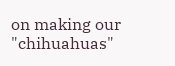on making our "chihuahuas"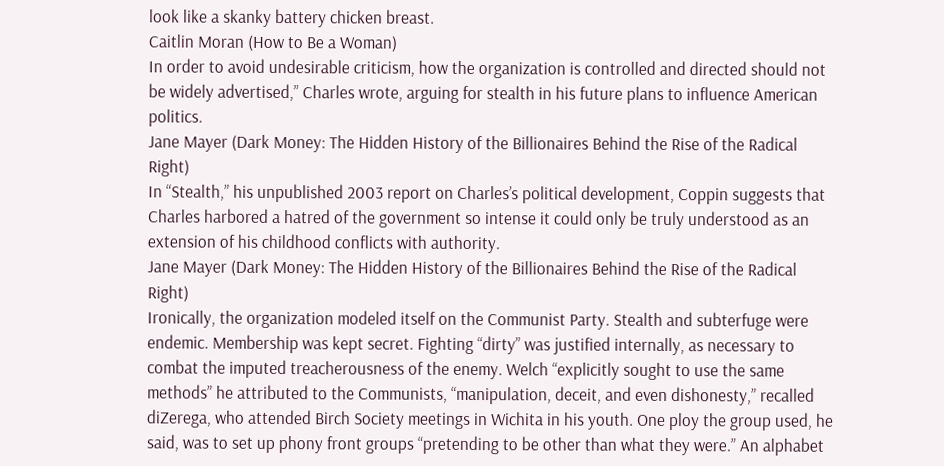look like a skanky battery chicken breast.
Caitlin Moran (How to Be a Woman)
In order to avoid undesirable criticism, how the organization is controlled and directed should not be widely advertised,” Charles wrote, arguing for stealth in his future plans to influence American politics.
Jane Mayer (Dark Money: The Hidden History of the Billionaires Behind the Rise of the Radical Right)
In “Stealth,” his unpublished 2003 report on Charles’s political development, Coppin suggests that Charles harbored a hatred of the government so intense it could only be truly understood as an extension of his childhood conflicts with authority.
Jane Mayer (Dark Money: The Hidden History of the Billionaires Behind the Rise of the Radical Right)
Ironically, the organization modeled itself on the Communist Party. Stealth and subterfuge were endemic. Membership was kept secret. Fighting “dirty” was justified internally, as necessary to combat the imputed treacherousness of the enemy. Welch “explicitly sought to use the same methods” he attributed to the Communists, “manipulation, deceit, and even dishonesty,” recalled diZerega, who attended Birch Society meetings in Wichita in his youth. One ploy the group used, he said, was to set up phony front groups “pretending to be other than what they were.” An alphabet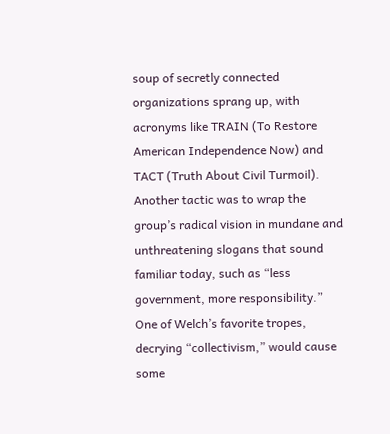soup of secretly connected organizations sprang up, with acronyms like TRAIN (To Restore American Independence Now) and TACT (Truth About Civil Turmoil). Another tactic was to wrap the group’s radical vision in mundane and unthreatening slogans that sound familiar today, such as “less government, more responsibility.” One of Welch’s favorite tropes, decrying “collectivism,” would cause some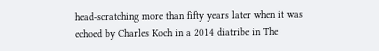head-scratching more than fifty years later when it was echoed by Charles Koch in a 2014 diatribe in The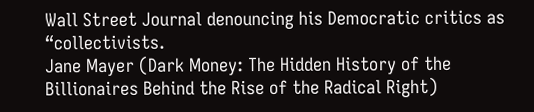Wall Street Journal denouncing his Democratic critics as “collectivists.
Jane Mayer (Dark Money: The Hidden History of the Billionaires Behind the Rise of the Radical Right)